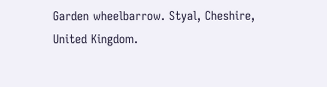Garden wheelbarrow. Styal, Cheshire, United Kingdom.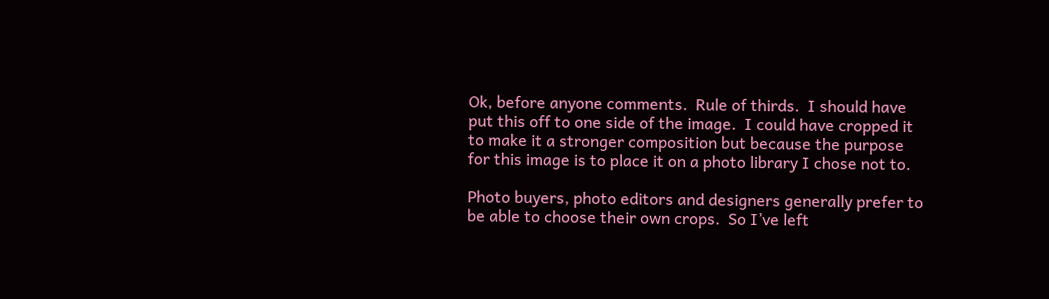Ok, before anyone comments.  Rule of thirds.  I should have put this off to one side of the image.  I could have cropped it to make it a stronger composition but because the purpose for this image is to place it on a photo library I chose not to.

Photo buyers, photo editors and designers generally prefer to be able to choose their own crops.  So I’ve left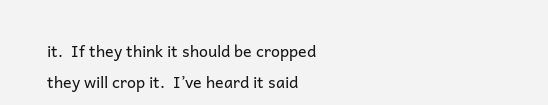it.  If they think it should be cropped they will crop it.  I’ve heard it said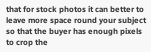that for stock photos it can better to leave more space round your subject so that the buyer has enough pixels to crop the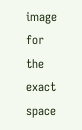image for the exact space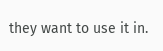they want to use it in.